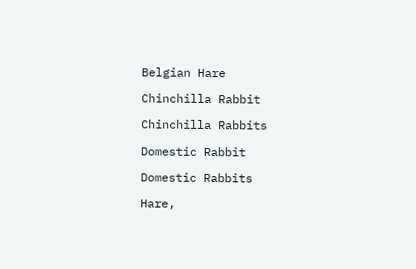Belgian Hare

Chinchilla Rabbit

Chinchilla Rabbits

Domestic Rabbit

Domestic Rabbits

Hare,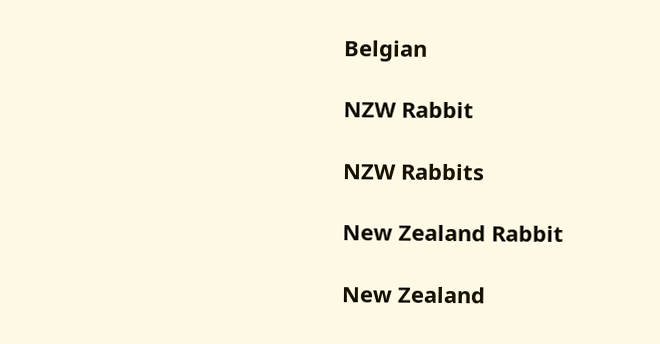Belgian

NZW Rabbit

NZW Rabbits

New Zealand Rabbit

New Zealand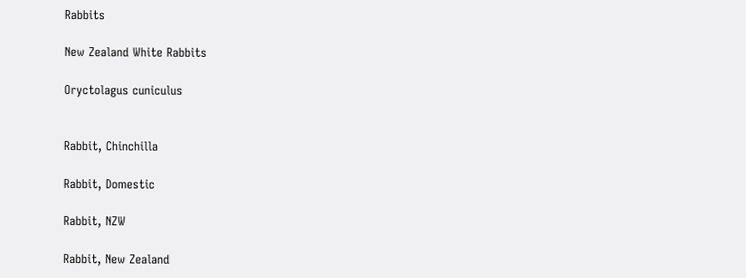Rabbits

New Zealand White Rabbits

Oryctolagus cuniculus


Rabbit, Chinchilla

Rabbit, Domestic

Rabbit, NZW

Rabbit, New Zealand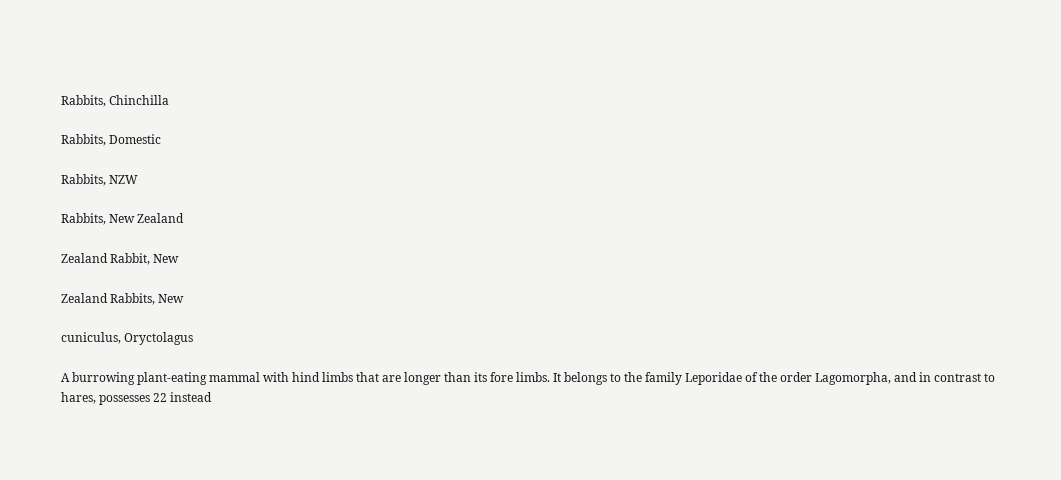Rabbits, Chinchilla

Rabbits, Domestic

Rabbits, NZW

Rabbits, New Zealand

Zealand Rabbit, New

Zealand Rabbits, New

cuniculus, Oryctolagus

A burrowing plant-eating mammal with hind limbs that are longer than its fore limbs. It belongs to the family Leporidae of the order Lagomorpha, and in contrast to hares, possesses 22 instead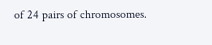of 24 pairs of chromosomes.